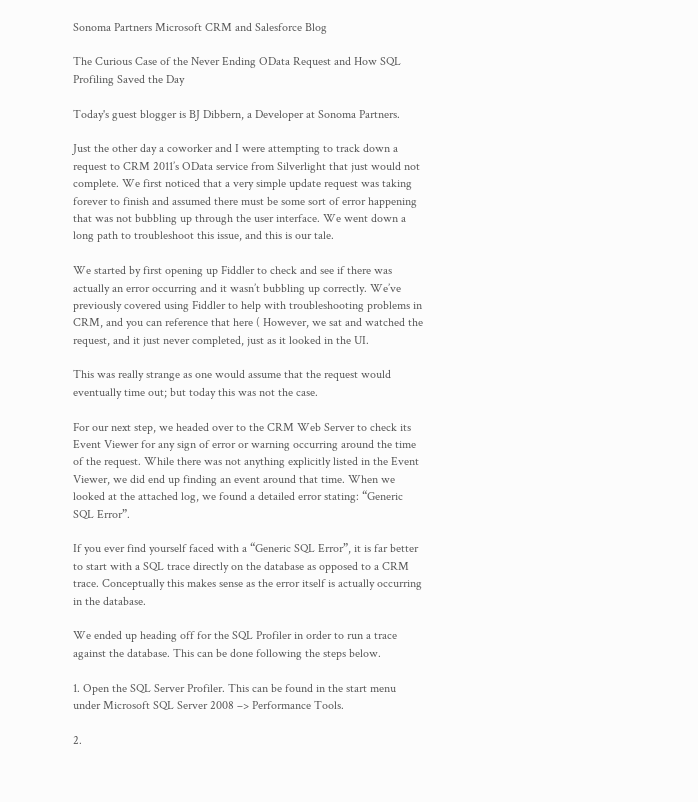Sonoma Partners Microsoft CRM and Salesforce Blog

The Curious Case of the Never Ending OData Request and How SQL Profiling Saved the Day

Today's guest blogger is BJ Dibbern, a Developer at Sonoma Partners.

Just the other day a coworker and I were attempting to track down a request to CRM 2011’s OData service from Silverlight that just would not complete. We first noticed that a very simple update request was taking forever to finish and assumed there must be some sort of error happening that was not bubbling up through the user interface. We went down a long path to troubleshoot this issue, and this is our tale.

We started by first opening up Fiddler to check and see if there was actually an error occurring and it wasn’t bubbling up correctly. We’ve previously covered using Fiddler to help with troubleshooting problems in CRM, and you can reference that here ( However, we sat and watched the request, and it just never completed, just as it looked in the UI.

This was really strange as one would assume that the request would eventually time out; but today this was not the case.

For our next step, we headed over to the CRM Web Server to check its Event Viewer for any sign of error or warning occurring around the time of the request. While there was not anything explicitly listed in the Event Viewer, we did end up finding an event around that time. When we looked at the attached log, we found a detailed error stating: “Generic SQL Error”.

If you ever find yourself faced with a “Generic SQL Error”, it is far better to start with a SQL trace directly on the database as opposed to a CRM trace. Conceptually this makes sense as the error itself is actually occurring in the database.

We ended up heading off for the SQL Profiler in order to run a trace against the database. This can be done following the steps below.

1. Open the SQL Server Profiler. This can be found in the start menu under Microsoft SQL Server 2008 –> Performance Tools.

2.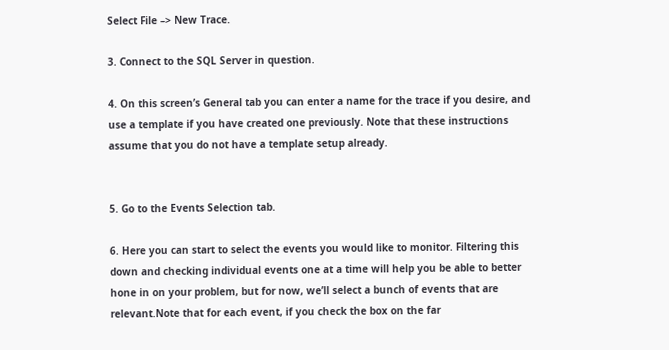Select File –> New Trace.

3. Connect to the SQL Server in question.

4. On this screen’s General tab you can enter a name for the trace if you desire, and use a template if you have created one previously. Note that these instructions assume that you do not have a template setup already.


5. Go to the Events Selection tab.

6. Here you can start to select the events you would like to monitor. Filtering this down and checking individual events one at a time will help you be able to better hone in on your problem, but for now, we’ll select a bunch of events that are relevant.Note that for each event, if you check the box on the far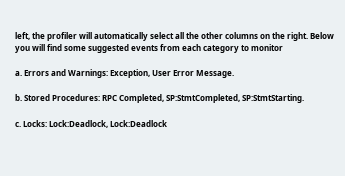left, the profiler will automatically select all the other columns on the right. Below you will find some suggested events from each category to monitor

a. Errors and Warnings: Exception, User Error Message.

b. Stored Procedures: RPC Completed, SP:StmtCompleted, SP:StmtStarting.

c. Locks: Lock:Deadlock, Lock:Deadlock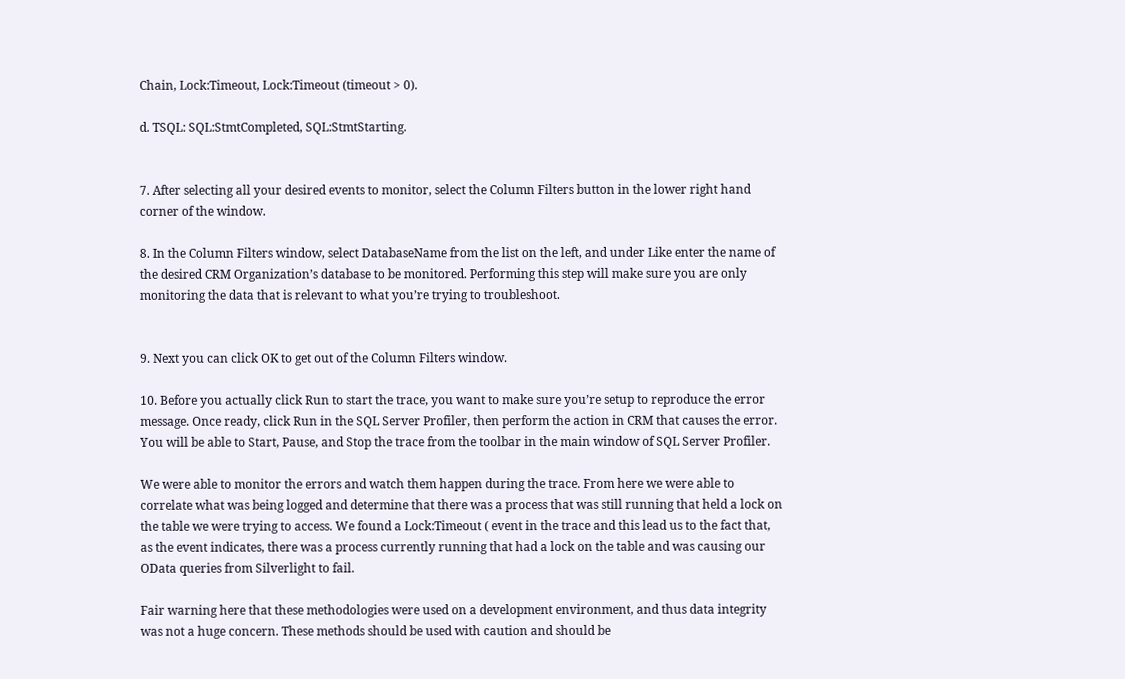Chain, Lock:Timeout, Lock:Timeout (timeout > 0).

d. TSQL: SQL:StmtCompleted, SQL:StmtStarting.


7. After selecting all your desired events to monitor, select the Column Filters button in the lower right hand corner of the window.

8. In the Column Filters window, select DatabaseName from the list on the left, and under Like enter the name of the desired CRM Organization’s database to be monitored. Performing this step will make sure you are only monitoring the data that is relevant to what you’re trying to troubleshoot.


9. Next you can click OK to get out of the Column Filters window.

10. Before you actually click Run to start the trace, you want to make sure you’re setup to reproduce the error message. Once ready, click Run in the SQL Server Profiler, then perform the action in CRM that causes the error. You will be able to Start, Pause, and Stop the trace from the toolbar in the main window of SQL Server Profiler.

We were able to monitor the errors and watch them happen during the trace. From here we were able to correlate what was being logged and determine that there was a process that was still running that held a lock on the table we were trying to access. We found a Lock:Timeout ( event in the trace and this lead us to the fact that, as the event indicates, there was a process currently running that had a lock on the table and was causing our OData queries from Silverlight to fail.

Fair warning here that these methodologies were used on a development environment, and thus data integrity was not a huge concern. These methods should be used with caution and should be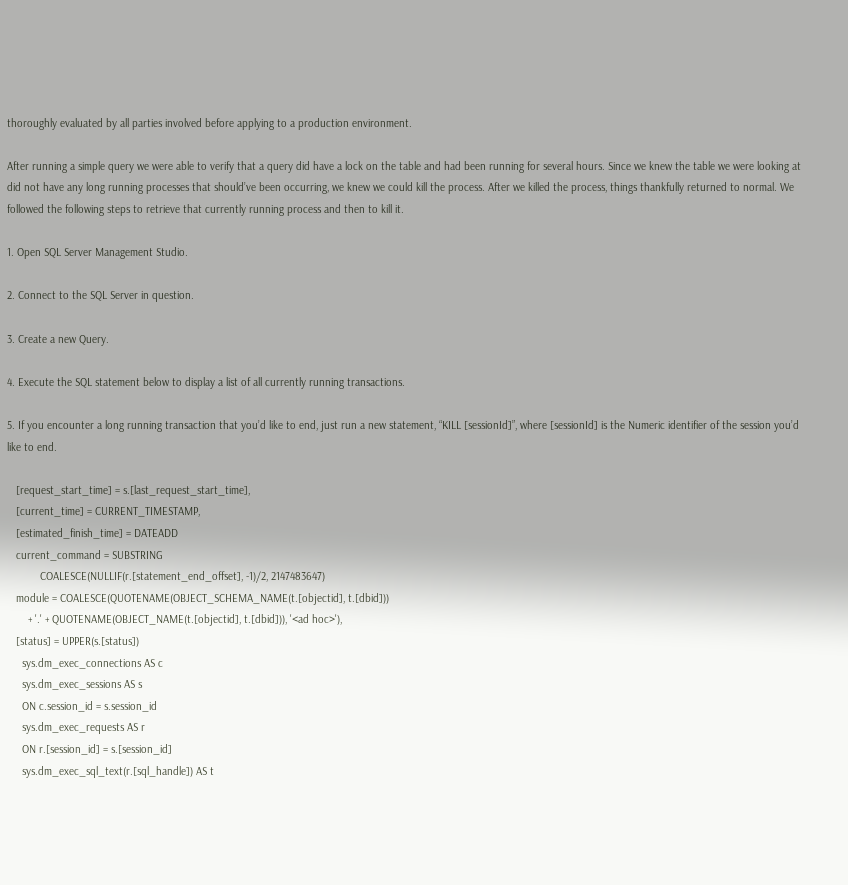thoroughly evaluated by all parties involved before applying to a production environment.

After running a simple query we were able to verify that a query did have a lock on the table and had been running for several hours. Since we knew the table we were looking at did not have any long running processes that should’ve been occurring, we knew we could kill the process. After we killed the process, things thankfully returned to normal. We followed the following steps to retrieve that currently running process and then to kill it.

1. Open SQL Server Management Studio.

2. Connect to the SQL Server in question.

3. Create a new Query.

4. Execute the SQL statement below to display a list of all currently running transactions.

5. If you encounter a long running transaction that you’d like to end, just run a new statement, “KILL [sessionId]”, where [sessionId] is the Numeric identifier of the session you’d like to end.

   [request_start_time] = s.[last_request_start_time],
   [current_time] = CURRENT_TIMESTAMP,
   [estimated_finish_time] = DATEADD
   current_command = SUBSTRING
           COALESCE(NULLIF(r.[statement_end_offset], -1)/2, 2147483647)
   module = COALESCE(QUOTENAME(OBJECT_SCHEMA_NAME(t.[objectid], t.[dbid]))
       + '.' + QUOTENAME(OBJECT_NAME(t.[objectid], t.[dbid])), '<ad hoc>'),
   [status] = UPPER(s.[status])
     sys.dm_exec_connections AS c
     sys.dm_exec_sessions AS s
     ON c.session_id = s.session_id
     sys.dm_exec_requests AS r
     ON r.[session_id] = s.[session_id]
     sys.dm_exec_sql_text(r.[sql_handle]) AS t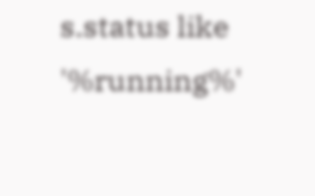s.status like '%running%'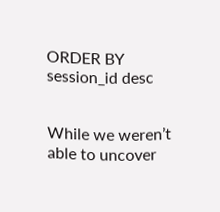ORDER BY session_id desc


While we weren’t able to uncover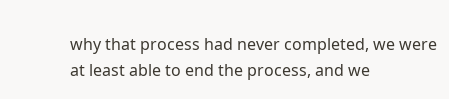why that process had never completed, we were at least able to end the process, and we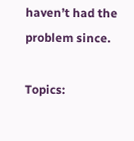haven’t had the problem since.

Topics: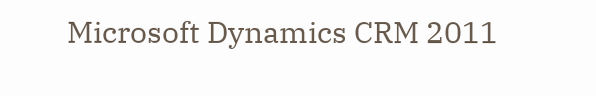Microsoft Dynamics CRM 2011